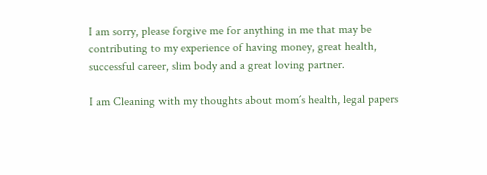I am sorry, please forgive me for anything in me that may be contributing to my experience of having money, great health, successful career, slim body and a great loving partner.

I am Cleaning with my thoughts about mom´s health, legal papers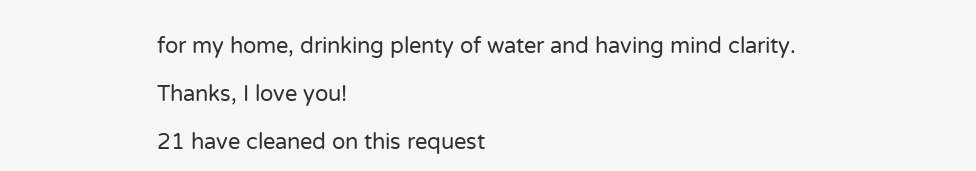for my home, drinking plenty of water and having mind clarity.

Thanks, I love you!

21 have cleaned on this request